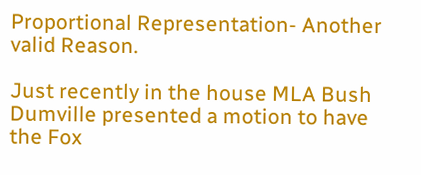Proportional Representation- Another valid Reason.

Just recently in the house MLA Bush Dumville presented a motion to have the Fox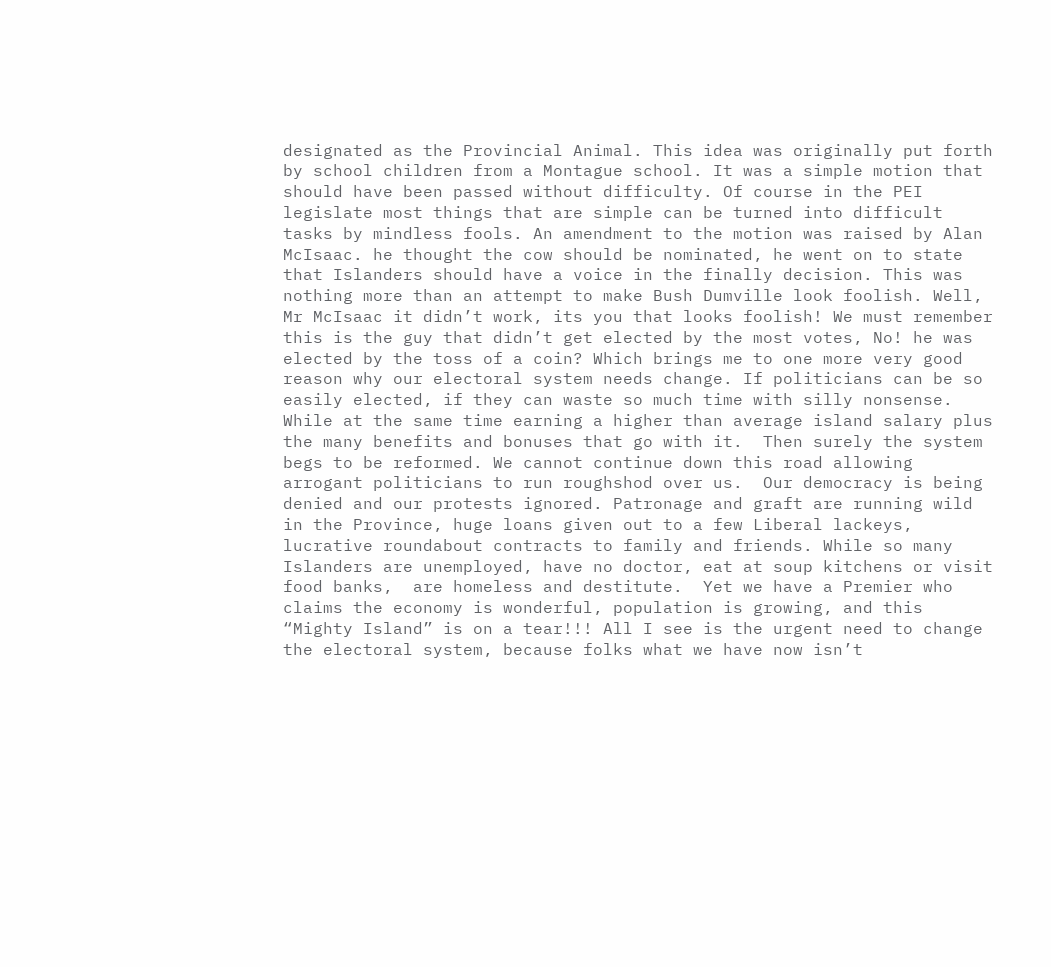designated as the Provincial Animal. This idea was originally put forth by school children from a Montague school. It was a simple motion that should have been passed without difficulty. Of course in the PEI legislate most things that are simple can be turned into difficult tasks by mindless fools. An amendment to the motion was raised by Alan McIsaac. he thought the cow should be nominated, he went on to state that Islanders should have a voice in the finally decision. This was nothing more than an attempt to make Bush Dumville look foolish. Well, Mr McIsaac it didn’t work, its you that looks foolish! We must remember this is the guy that didn’t get elected by the most votes, No! he was elected by the toss of a coin? Which brings me to one more very good reason why our electoral system needs change. If politicians can be so easily elected, if they can waste so much time with silly nonsense. While at the same time earning a higher than average island salary plus the many benefits and bonuses that go with it.  Then surely the system begs to be reformed. We cannot continue down this road allowing arrogant politicians to run roughshod over us.  Our democracy is being denied and our protests ignored. Patronage and graft are running wild in the Province, huge loans given out to a few Liberal lackeys, lucrative roundabout contracts to family and friends. While so many Islanders are unemployed, have no doctor, eat at soup kitchens or visit food banks,  are homeless and destitute.  Yet we have a Premier who claims the economy is wonderful, population is growing, and this “Mighty Island” is on a tear!!! All I see is the urgent need to change the electoral system, because folks what we have now isn’t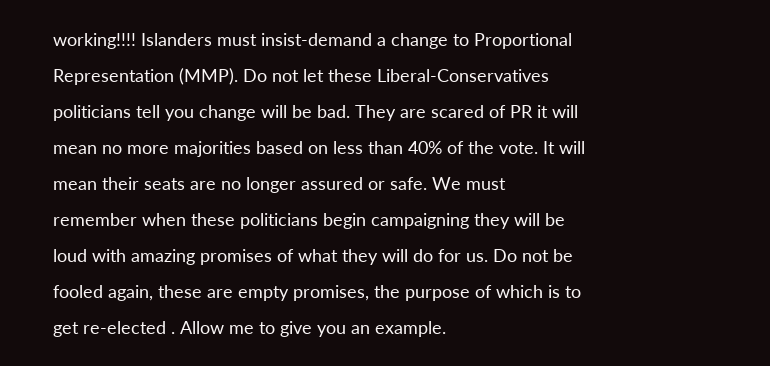working!!!! Islanders must insist-demand a change to Proportional Representation (MMP). Do not let these Liberal-Conservatives politicians tell you change will be bad. They are scared of PR it will mean no more majorities based on less than 40% of the vote. It will mean their seats are no longer assured or safe. We must remember when these politicians begin campaigning they will be loud with amazing promises of what they will do for us. Do not be fooled again, these are empty promises, the purpose of which is to get re-elected . Allow me to give you an example.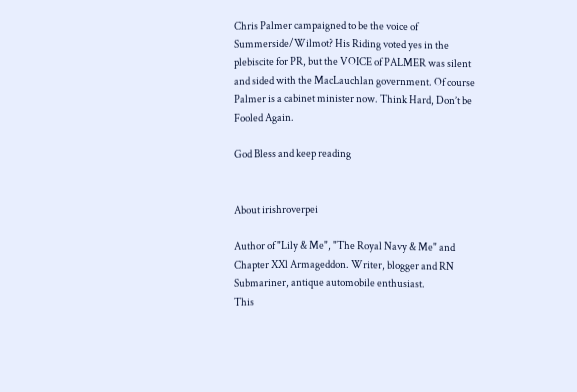Chris Palmer campaigned to be the voice of Summerside/Wilmot? His Riding voted yes in the plebiscite for PR, but the VOICE of PALMER was silent and sided with the MacLauchlan government. Of course Palmer is a cabinet minister now. Think Hard, Don’t be Fooled Again.

God Bless and keep reading


About irishroverpei

Author of "Lily & Me", "The Royal Navy & Me" and Chapter XXl Armageddon. Writer, blogger and RN Submariner, antique automobile enthusiast.
This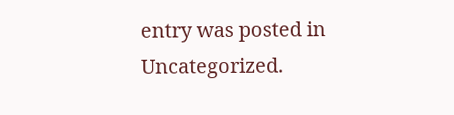entry was posted in Uncategorized.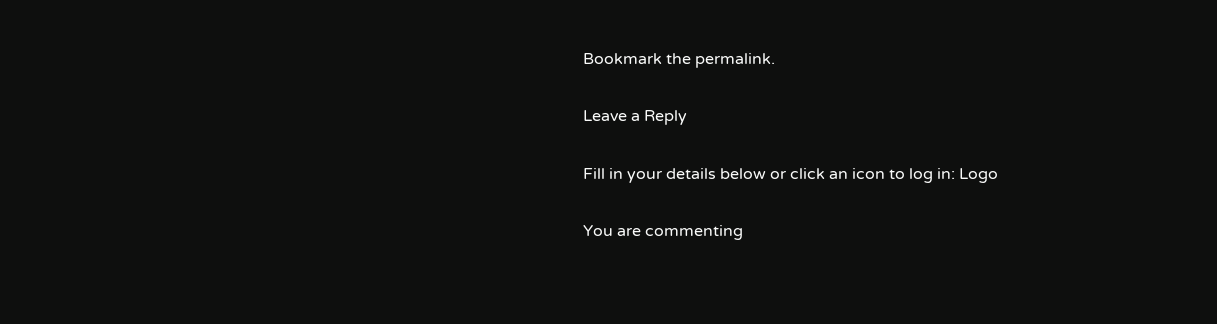Bookmark the permalink.

Leave a Reply

Fill in your details below or click an icon to log in: Logo

You are commenting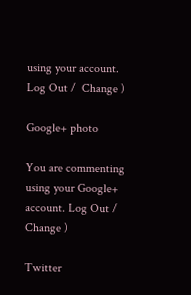using your account. Log Out /  Change )

Google+ photo

You are commenting using your Google+ account. Log Out /  Change )

Twitter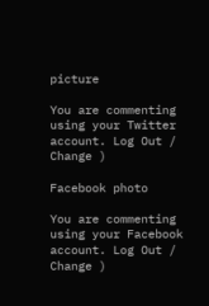picture

You are commenting using your Twitter account. Log Out /  Change )

Facebook photo

You are commenting using your Facebook account. Log Out /  Change )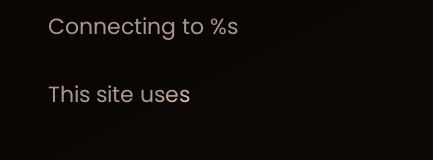Connecting to %s

This site uses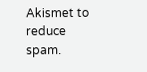Akismet to reduce spam.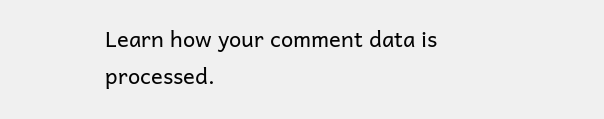Learn how your comment data is processed.